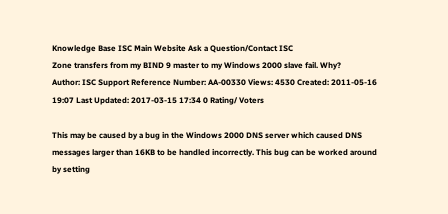Knowledge Base ISC Main Website Ask a Question/Contact ISC
Zone transfers from my BIND 9 master to my Windows 2000 slave fail. Why?
Author: ISC Support Reference Number: AA-00330 Views: 4530 Created: 2011-05-16 19:07 Last Updated: 2017-03-15 17:34 0 Rating/ Voters

This may be caused by a bug in the Windows 2000 DNS server which caused DNS messages larger than 16KB to be handled incorrectly. This bug can be worked around by setting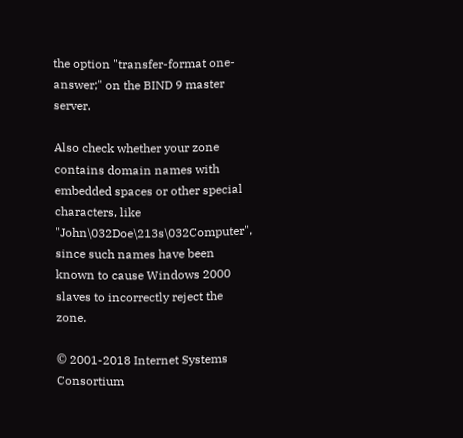the option "transfer-format one-answer;" on the BIND 9 master server.

Also check whether your zone contains domain names with embedded spaces or other special characters, like "John\032Doe\213s\032Computer", since such names have been known to cause Windows 2000 slaves to incorrectly reject the zone.

© 2001-2018 Internet Systems Consortium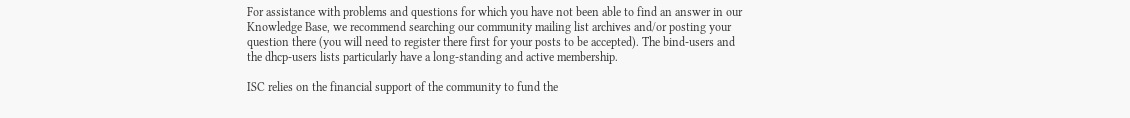For assistance with problems and questions for which you have not been able to find an answer in our Knowledge Base, we recommend searching our community mailing list archives and/or posting your question there (you will need to register there first for your posts to be accepted). The bind-users and the dhcp-users lists particularly have a long-standing and active membership.

ISC relies on the financial support of the community to fund the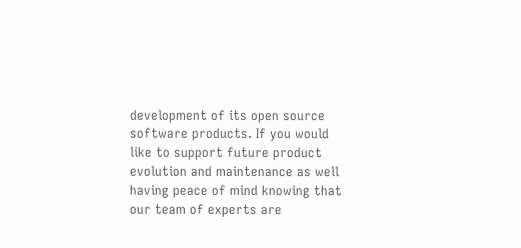development of its open source software products. If you would like to support future product evolution and maintenance as well having peace of mind knowing that our team of experts are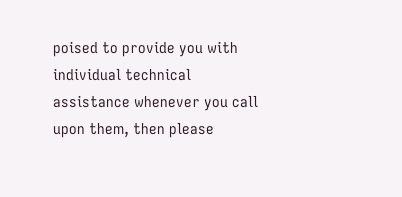poised to provide you with individual technical assistance whenever you call upon them, then please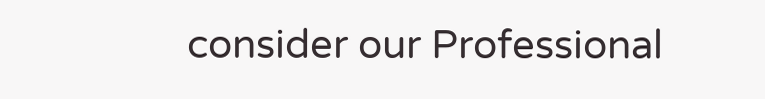consider our Professional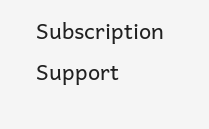Subscription Support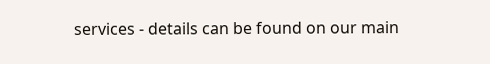services - details can be found on our main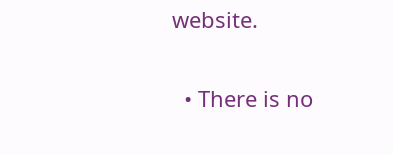website.

  • There is no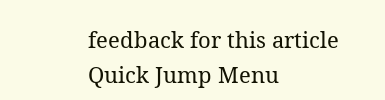feedback for this article
Quick Jump Menu